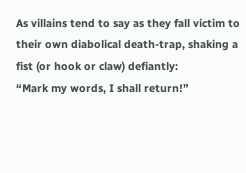As villains tend to say as they fall victim to their own diabolical death-trap, shaking a fist (or hook or claw) defiantly:
“Mark my words, I shall return!”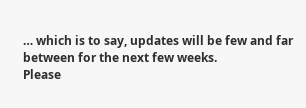… which is to say, updates will be few and far between for the next few weeks.
Please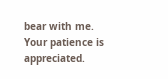bear with me.
Your patience is appreciated.